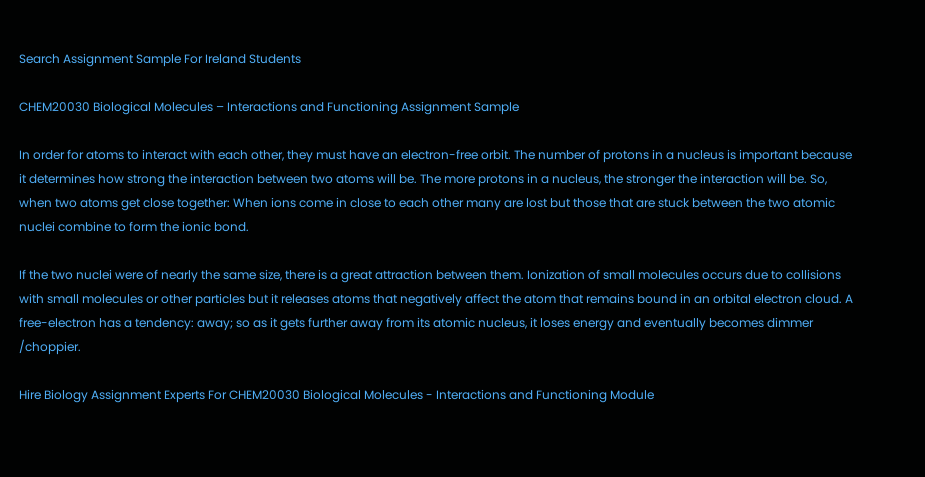Search Assignment Sample For Ireland Students

CHEM20030 Biological Molecules – Interactions and Functioning Assignment Sample

In order for atoms to interact with each other, they must have an electron-free orbit. The number of protons in a nucleus is important because it determines how strong the interaction between two atoms will be. The more protons in a nucleus, the stronger the interaction will be. So, when two atoms get close together: When ions come in close to each other many are lost but those that are stuck between the two atomic nuclei combine to form the ionic bond.

If the two nuclei were of nearly the same size, there is a great attraction between them. Ionization of small molecules occurs due to collisions with small molecules or other particles but it releases atoms that negatively affect the atom that remains bound in an orbital electron cloud. A free-electron has a tendency: away; so as it gets further away from its atomic nucleus, it loses energy and eventually becomes dimmer /choppier.

Hire Biology Assignment Experts For CHEM20030 Biological Molecules - Interactions and Functioning Module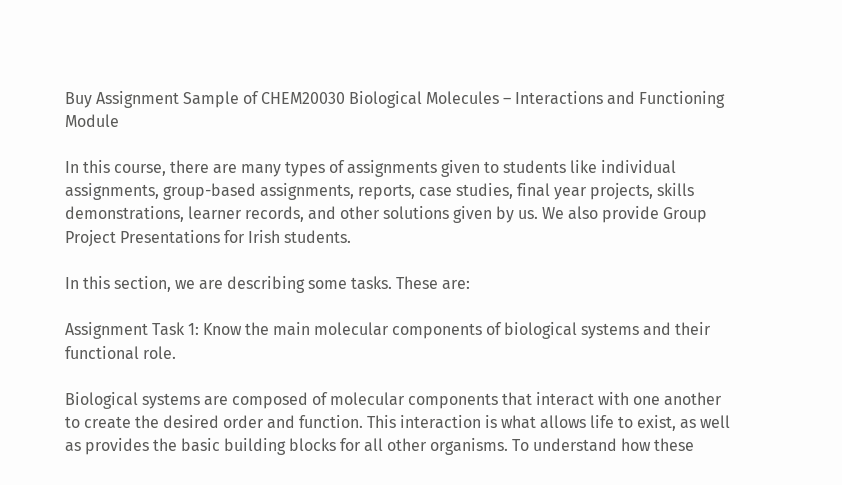Buy Assignment Sample of CHEM20030 Biological Molecules – Interactions and Functioning Module

In this course, there are many types of assignments given to students like individual assignments, group-based assignments, reports, case studies, final year projects, skills demonstrations, learner records, and other solutions given by us. We also provide Group Project Presentations for Irish students.

In this section, we are describing some tasks. These are:

Assignment Task 1: Know the main molecular components of biological systems and their functional role.

Biological systems are composed of molecular components that interact with one another to create the desired order and function. This interaction is what allows life to exist, as well as provides the basic building blocks for all other organisms. To understand how these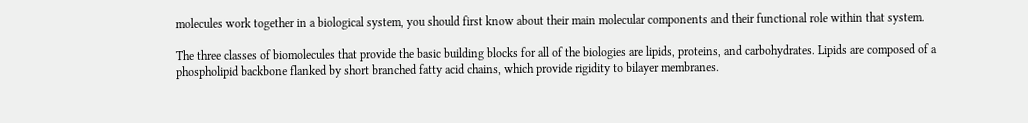molecules work together in a biological system, you should first know about their main molecular components and their functional role within that system.

The three classes of biomolecules that provide the basic building blocks for all of the biologies are lipids, proteins, and carbohydrates. Lipids are composed of a phospholipid backbone flanked by short branched fatty acid chains, which provide rigidity to bilayer membranes.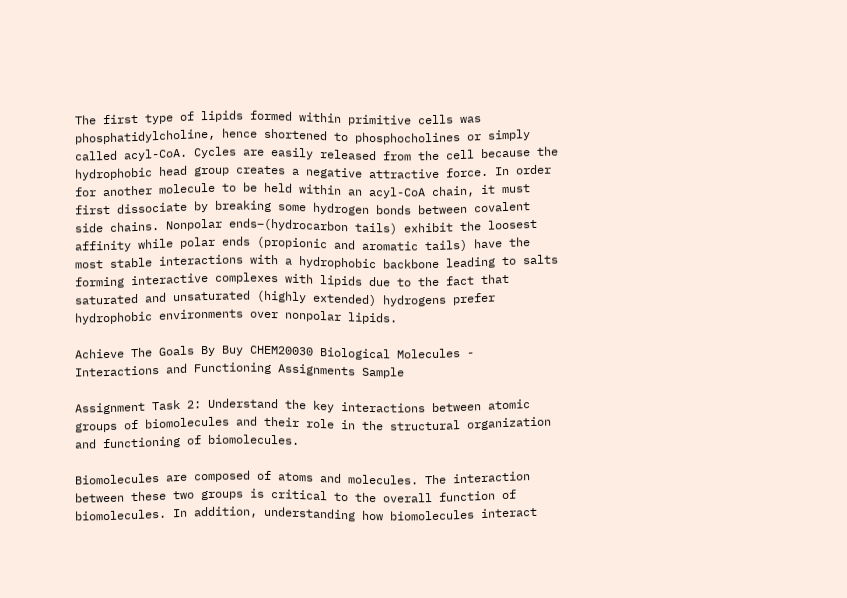The first type of lipids formed within primitive cells was phosphatidylcholine, hence shortened to phosphocholines or simply called acyl-CoA. Cycles are easily released from the cell because the hydrophobic head group creates a negative attractive force. In order for another molecule to be held within an acyl-CoA chain, it must first dissociate by breaking some hydrogen bonds between covalent side chains. Nonpolar ends–(hydrocarbon tails) exhibit the loosest affinity while polar ends (propionic and aromatic tails) have the most stable interactions with a hydrophobic backbone leading to salts forming interactive complexes with lipids due to the fact that saturated and unsaturated (highly extended) hydrogens prefer hydrophobic environments over nonpolar lipids.

Achieve The Goals By Buy CHEM20030 Biological Molecules - Interactions and Functioning Assignments Sample

Assignment Task 2: Understand the key interactions between atomic groups of biomolecules and their role in the structural organization and functioning of biomolecules.

Biomolecules are composed of atoms and molecules. The interaction between these two groups is critical to the overall function of biomolecules. In addition, understanding how biomolecules interact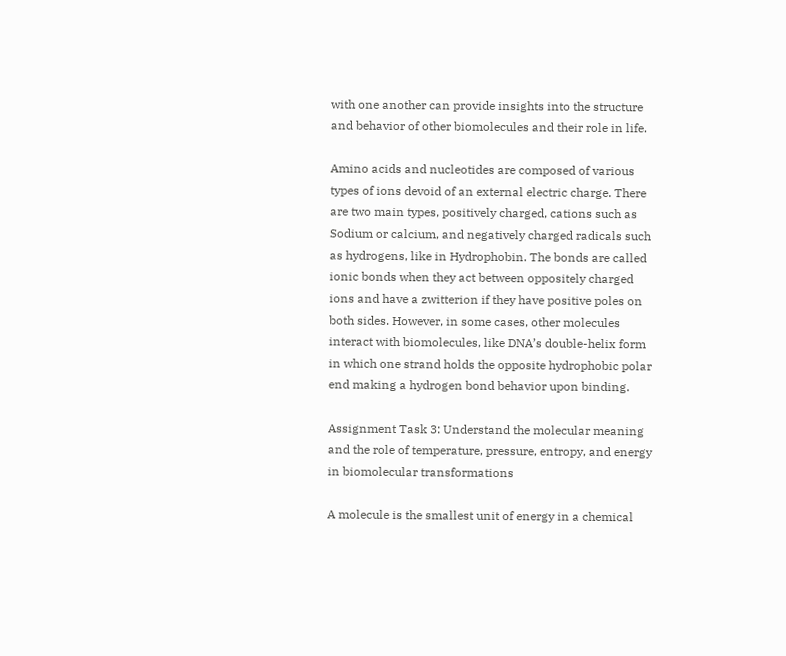with one another can provide insights into the structure and behavior of other biomolecules and their role in life.

Amino acids and nucleotides are composed of various types of ions devoid of an external electric charge. There are two main types, positively charged, cations such as Sodium or calcium, and negatively charged radicals such as hydrogens, like in Hydrophobin. The bonds are called ionic bonds when they act between oppositely charged ions and have a zwitterion if they have positive poles on both sides. However, in some cases, other molecules interact with biomolecules, like DNA’s double-helix form in which one strand holds the opposite hydrophobic polar end making a hydrogen bond behavior upon binding.

Assignment Task 3: Understand the molecular meaning and the role of temperature, pressure, entropy, and energy in biomolecular transformations

A molecule is the smallest unit of energy in a chemical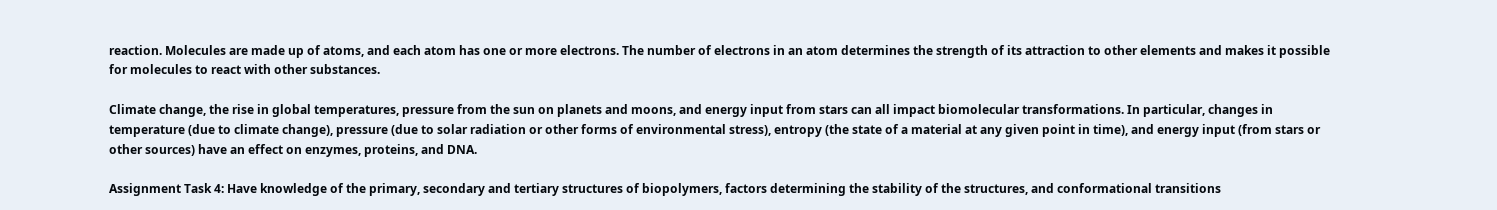reaction. Molecules are made up of atoms, and each atom has one or more electrons. The number of electrons in an atom determines the strength of its attraction to other elements and makes it possible for molecules to react with other substances.

Climate change, the rise in global temperatures, pressure from the sun on planets and moons, and energy input from stars can all impact biomolecular transformations. In particular, changes in temperature (due to climate change), pressure (due to solar radiation or other forms of environmental stress), entropy (the state of a material at any given point in time), and energy input (from stars or other sources) have an effect on enzymes, proteins, and DNA.

Assignment Task 4: Have knowledge of the primary, secondary and tertiary structures of biopolymers, factors determining the stability of the structures, and conformational transitions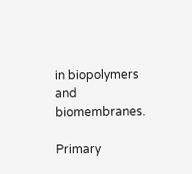in biopolymers and biomembranes.

Primary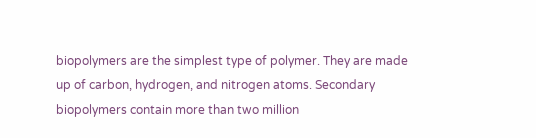biopolymers are the simplest type of polymer. They are made up of carbon, hydrogen, and nitrogen atoms. Secondary biopolymers contain more than two million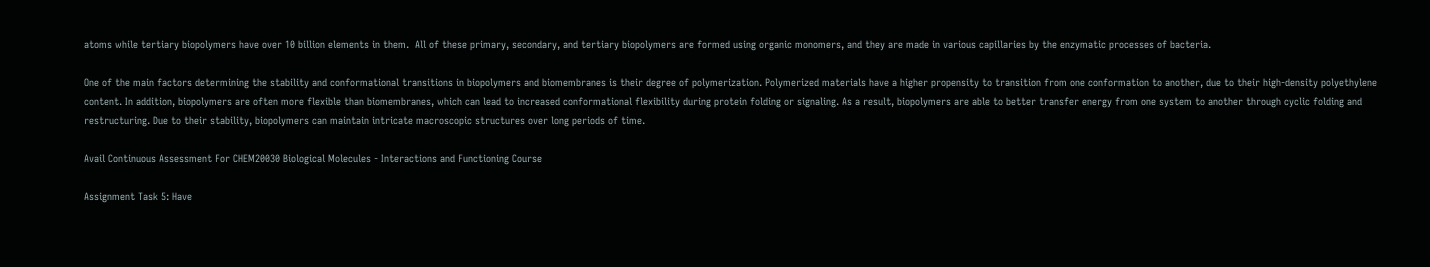atoms while tertiary biopolymers have over 10 billion elements in them.  All of these primary, secondary, and tertiary biopolymers are formed using organic monomers, and they are made in various capillaries by the enzymatic processes of bacteria.

One of the main factors determining the stability and conformational transitions in biopolymers and biomembranes is their degree of polymerization. Polymerized materials have a higher propensity to transition from one conformation to another, due to their high-density polyethylene content. In addition, biopolymers are often more flexible than biomembranes, which can lead to increased conformational flexibility during protein folding or signaling. As a result, biopolymers are able to better transfer energy from one system to another through cyclic folding and restructuring. Due to their stability, biopolymers can maintain intricate macroscopic structures over long periods of time.

Avail Continuous Assessment For CHEM20030 Biological Molecules - Interactions and Functioning Course

Assignment Task 5: Have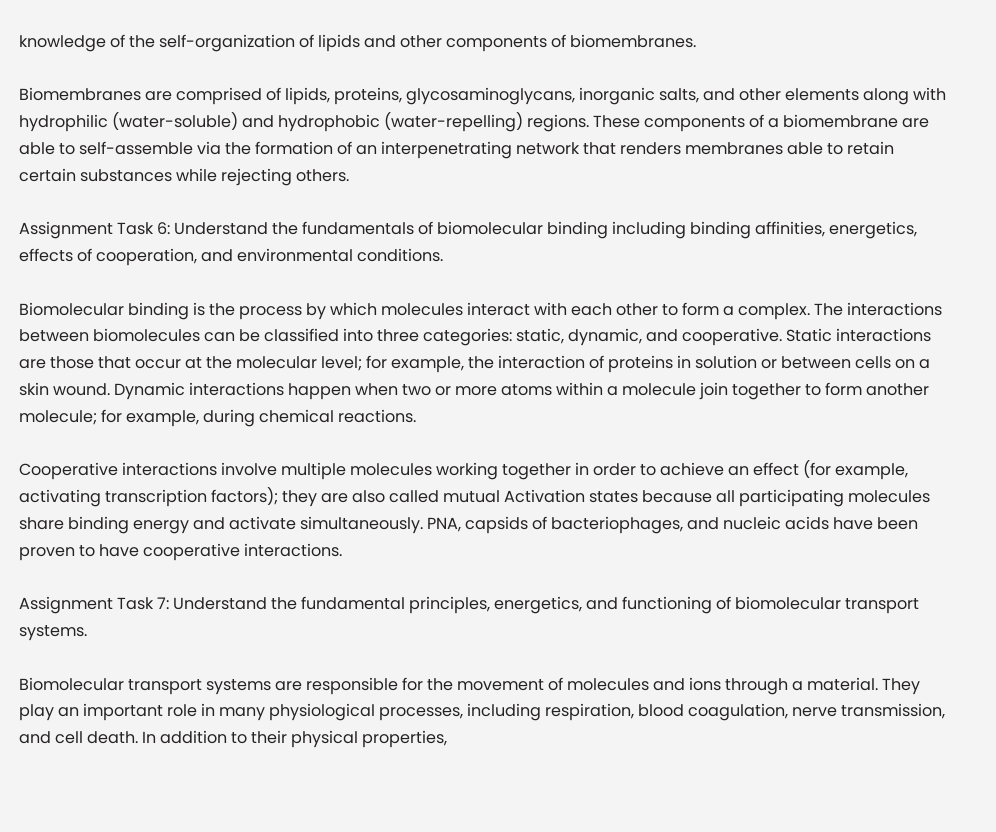knowledge of the self-organization of lipids and other components of biomembranes.

Biomembranes are comprised of lipids, proteins, glycosaminoglycans, inorganic salts, and other elements along with hydrophilic (water-soluble) and hydrophobic (water-repelling) regions. These components of a biomembrane are able to self-assemble via the formation of an interpenetrating network that renders membranes able to retain certain substances while rejecting others.

Assignment Task 6: Understand the fundamentals of biomolecular binding including binding affinities, energetics, effects of cooperation, and environmental conditions.

Biomolecular binding is the process by which molecules interact with each other to form a complex. The interactions between biomolecules can be classified into three categories: static, dynamic, and cooperative. Static interactions are those that occur at the molecular level; for example, the interaction of proteins in solution or between cells on a skin wound. Dynamic interactions happen when two or more atoms within a molecule join together to form another molecule; for example, during chemical reactions.

Cooperative interactions involve multiple molecules working together in order to achieve an effect (for example, activating transcription factors); they are also called mutual Activation states because all participating molecules share binding energy and activate simultaneously. PNA, capsids of bacteriophages, and nucleic acids have been proven to have cooperative interactions.

Assignment Task 7: Understand the fundamental principles, energetics, and functioning of biomolecular transport systems.

Biomolecular transport systems are responsible for the movement of molecules and ions through a material. They play an important role in many physiological processes, including respiration, blood coagulation, nerve transmission, and cell death. In addition to their physical properties,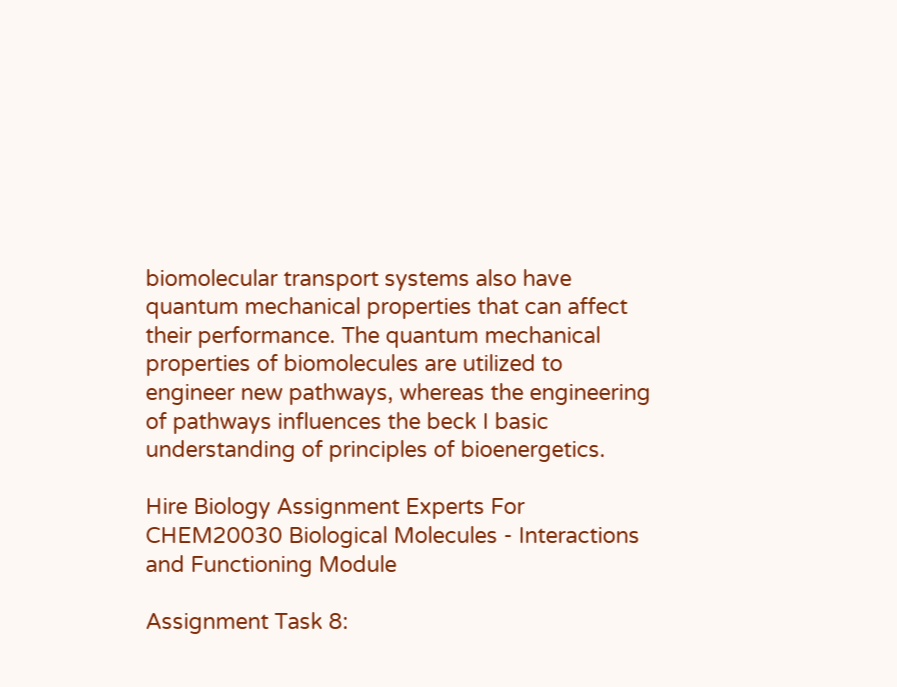biomolecular transport systems also have quantum mechanical properties that can affect their performance. The quantum mechanical properties of biomolecules are utilized to engineer new pathways, whereas the engineering of pathways influences the beck I basic understanding of principles of bioenergetics.

Hire Biology Assignment Experts For CHEM20030 Biological Molecules - Interactions and Functioning Module

Assignment Task 8: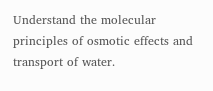Understand the molecular principles of osmotic effects and transport of water.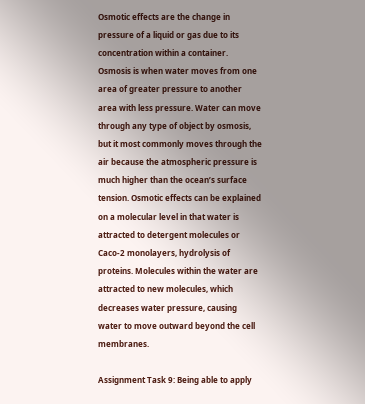Osmotic effects are the change in pressure of a liquid or gas due to its concentration within a container. Osmosis is when water moves from one area of greater pressure to another area with less pressure. Water can move through any type of object by osmosis, but it most commonly moves through the air because the atmospheric pressure is much higher than the ocean’s surface tension. Osmotic effects can be explained on a molecular level in that water is attracted to detergent molecules or Caco-2 monolayers, hydrolysis of proteins. Molecules within the water are attracted to new molecules, which decreases water pressure, causing water to move outward beyond the cell membranes.

Assignment Task 9: Being able to apply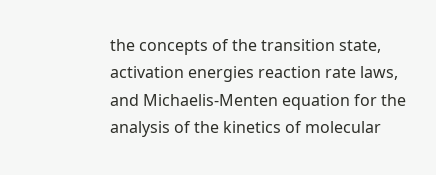the concepts of the transition state, activation energies reaction rate laws, and Michaelis-Menten equation for the analysis of the kinetics of molecular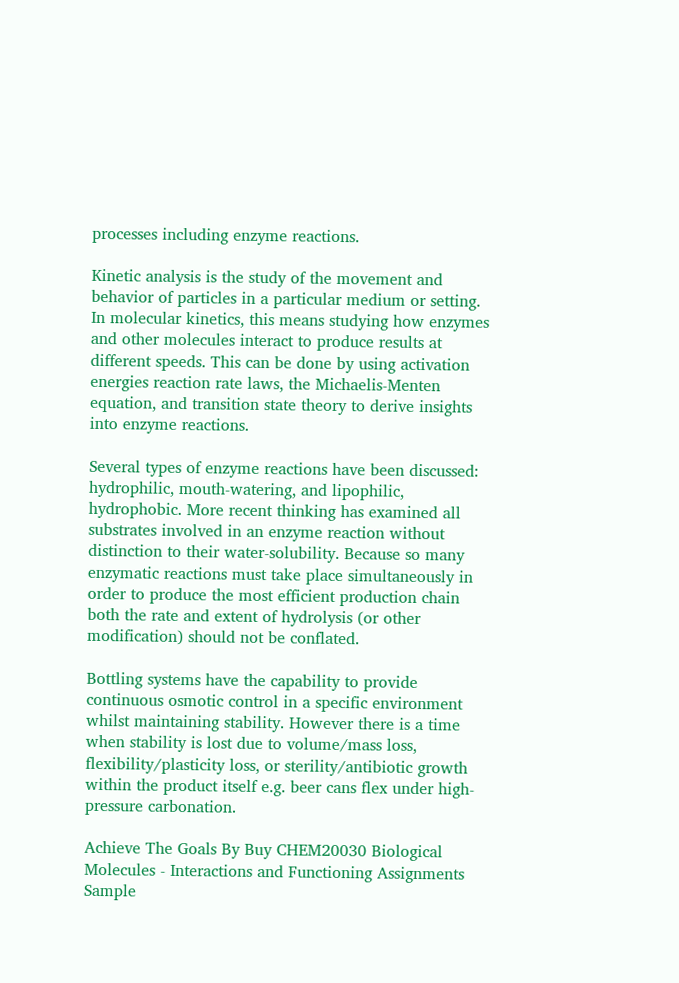processes including enzyme reactions.

Kinetic analysis is the study of the movement and behavior of particles in a particular medium or setting. In molecular kinetics, this means studying how enzymes and other molecules interact to produce results at different speeds. This can be done by using activation energies reaction rate laws, the Michaelis-Menten equation, and transition state theory to derive insights into enzyme reactions.

Several types of enzyme reactions have been discussed: hydrophilic, mouth-watering, and lipophilic, hydrophobic. More recent thinking has examined all substrates involved in an enzyme reaction without distinction to their water-solubility. Because so many enzymatic reactions must take place simultaneously in order to produce the most efficient production chain both the rate and extent of hydrolysis (or other modification) should not be conflated.

Bottling systems have the capability to provide continuous osmotic control in a specific environment whilst maintaining stability. However there is a time when stability is lost due to volume/mass loss, flexibility/plasticity loss, or sterility/antibiotic growth within the product itself e.g. beer cans flex under high-pressure carbonation.

Achieve The Goals By Buy CHEM20030 Biological Molecules - Interactions and Functioning Assignments Sample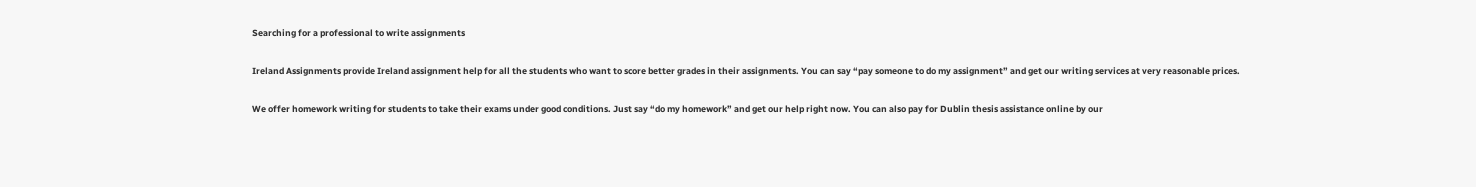Searching for a professional to write assignments

Ireland Assignments provide Ireland assignment help for all the students who want to score better grades in their assignments. You can say “pay someone to do my assignment” and get our writing services at very reasonable prices.

We offer homework writing for students to take their exams under good conditions. Just say “do my homework” and get our help right now. You can also pay for Dublin thesis assistance online by our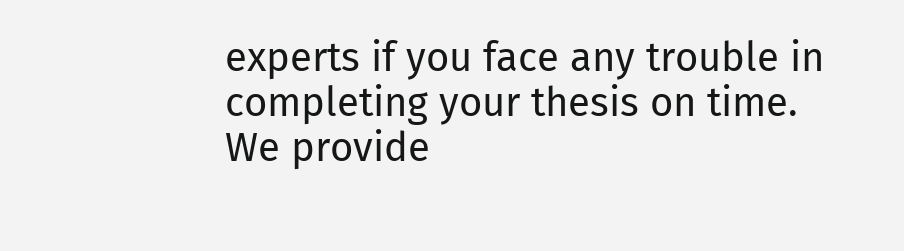experts if you face any trouble in completing your thesis on time. We provide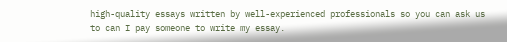high-quality essays written by well-experienced professionals so you can ask us to can I pay someone to write my essay.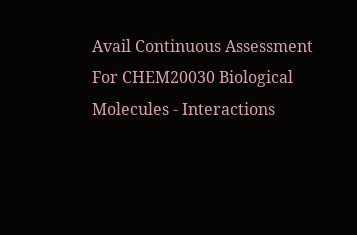Avail Continuous Assessment For CHEM20030 Biological Molecules - Interactions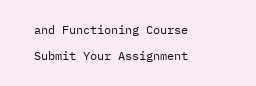and Functioning Course

Submit Your Assignment